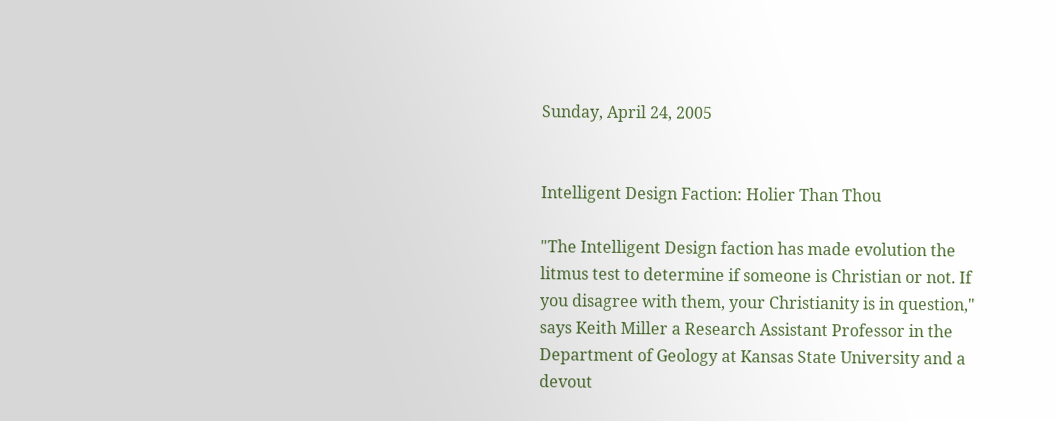Sunday, April 24, 2005


Intelligent Design Faction: Holier Than Thou

"The Intelligent Design faction has made evolution the litmus test to determine if someone is Christian or not. If you disagree with them, your Christianity is in question," says Keith Miller a Research Assistant Professor in the Department of Geology at Kansas State University and a devout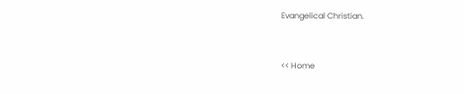Evangelical Christian.


<< Home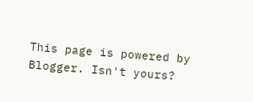This page is powered by Blogger. Isn't yours?